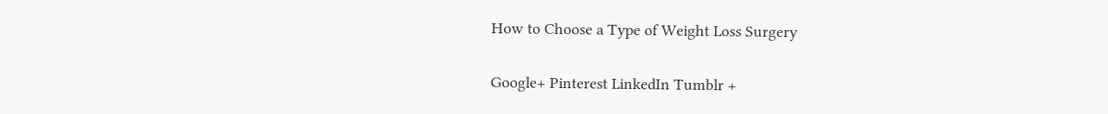How to Choose a Type of Weight Loss Surgery

Google+ Pinterest LinkedIn Tumblr +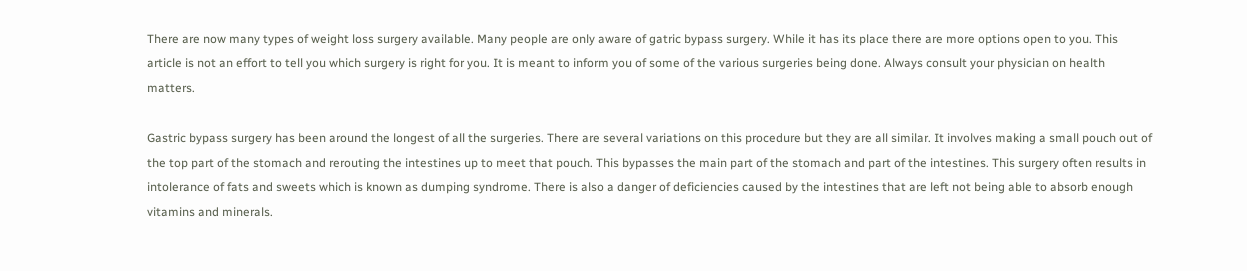There are now many types of weight loss surgery available. Many people are only aware of gatric bypass surgery. While it has its place there are more options open to you. This article is not an effort to tell you which surgery is right for you. It is meant to inform you of some of the various surgeries being done. Always consult your physician on health matters.

Gastric bypass surgery has been around the longest of all the surgeries. There are several variations on this procedure but they are all similar. It involves making a small pouch out of the top part of the stomach and rerouting the intestines up to meet that pouch. This bypasses the main part of the stomach and part of the intestines. This surgery often results in intolerance of fats and sweets which is known as dumping syndrome. There is also a danger of deficiencies caused by the intestines that are left not being able to absorb enough vitamins and minerals.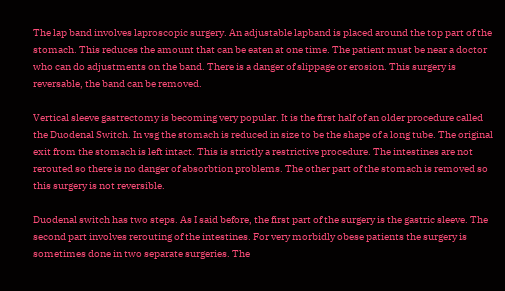The lap band involves laproscopic surgery. An adjustable lapband is placed around the top part of the stomach. This reduces the amount that can be eaten at one time. The patient must be near a doctor who can do adjustments on the band. There is a danger of slippage or erosion. This surgery is reversable, the band can be removed.

Vertical sleeve gastrectomy is becoming very popular. It is the first half of an older procedure called the Duodenal Switch. In vsg the stomach is reduced in size to be the shape of a long tube. The original exit from the stomach is left intact. This is strictly a restrictive procedure. The intestines are not rerouted so there is no danger of absorbtion problems. The other part of the stomach is removed so this surgery is not reversible.

Duodenal switch has two steps. As I said before, the first part of the surgery is the gastric sleeve. The second part involves rerouting of the intestines. For very morbidly obese patients the surgery is sometimes done in two separate surgeries. The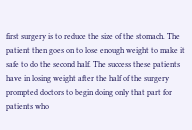first surgery is to reduce the size of the stomach. The patient then goes on to lose enough weight to make it safe to do the second half. The success these patients have in losing weight after the half of the surgery prompted doctors to begin doing only that part for patients who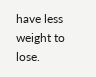have less weight to lose.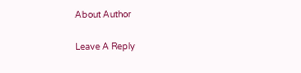About Author

Leave A Reply